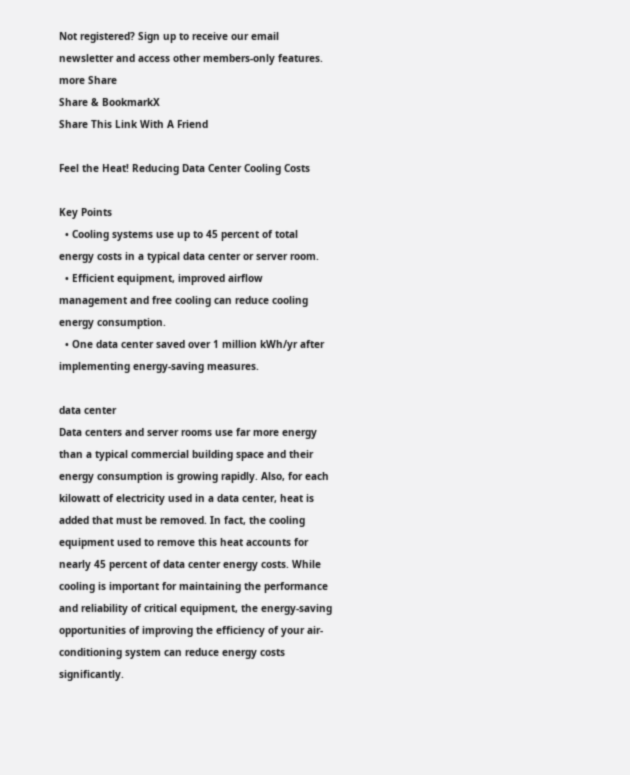Not registered? Sign up to receive our email newsletter and access other members-only features.
more Share
Share & BookmarkX
Share This Link With A Friend

Feel the Heat! Reducing Data Center Cooling Costs

Key Points
  • Cooling systems use up to 45 percent of total energy costs in a typical data center or server room.
  • Efficient equipment, improved airflow management and free cooling can reduce cooling energy consumption.
  • One data center saved over 1 million kWh/yr after implementing energy-saving measures.

data center
Data centers and server rooms use far more energy than a typical commercial building space and their energy consumption is growing rapidly. Also, for each kilowatt of electricity used in a data center, heat is added that must be removed. In fact, the cooling equipment used to remove this heat accounts for nearly 45 percent of data center energy costs. While cooling is important for maintaining the performance and reliability of critical equipment, the energy-saving opportunities of improving the efficiency of your air-conditioning system can reduce energy costs significantly.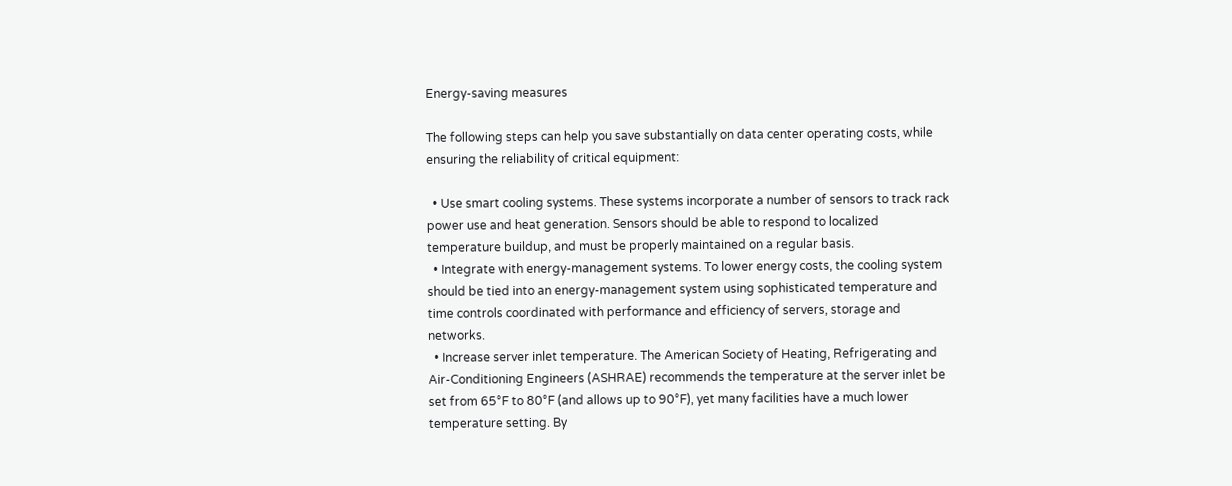Energy-saving measures

The following steps can help you save substantially on data center operating costs, while ensuring the reliability of critical equipment:

  • Use smart cooling systems. These systems incorporate a number of sensors to track rack power use and heat generation. Sensors should be able to respond to localized temperature buildup, and must be properly maintained on a regular basis.
  • Integrate with energy-management systems. To lower energy costs, the cooling system should be tied into an energy-management system using sophisticated temperature and time controls coordinated with performance and efficiency of servers, storage and networks.
  • Increase server inlet temperature. The American Society of Heating, Refrigerating and Air-Conditioning Engineers (ASHRAE) recommends the temperature at the server inlet be set from 65°F to 80°F (and allows up to 90°F), yet many facilities have a much lower temperature setting. By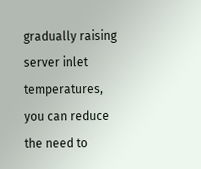gradually raising server inlet temperatures, you can reduce the need to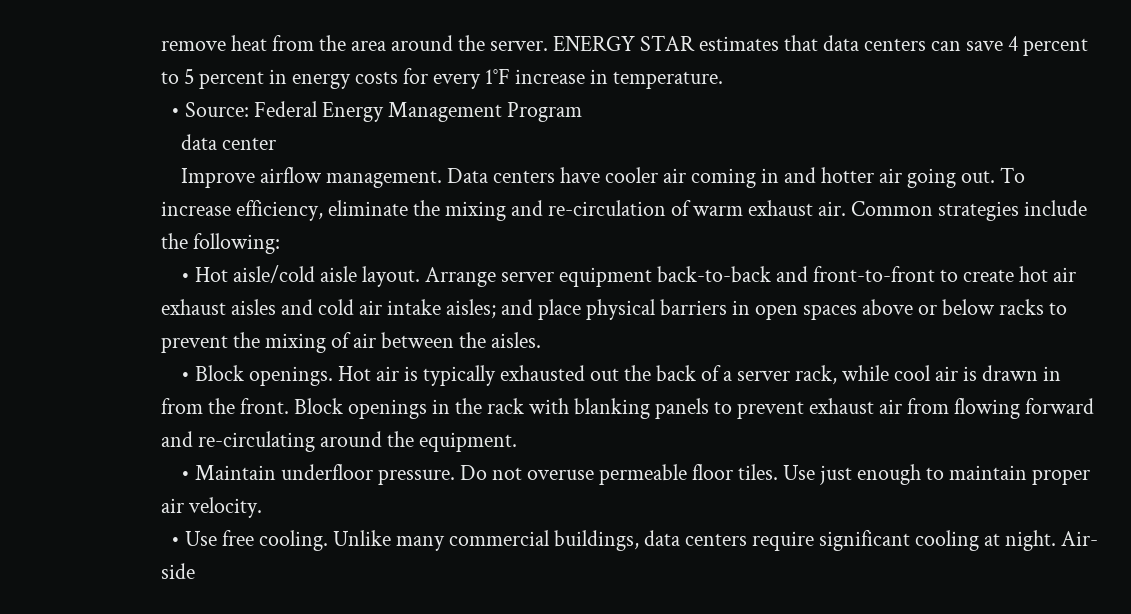remove heat from the area around the server. ENERGY STAR estimates that data centers can save 4 percent to 5 percent in energy costs for every 1°F increase in temperature.
  • Source: Federal Energy Management Program
    data center
    Improve airflow management. Data centers have cooler air coming in and hotter air going out. To increase efficiency, eliminate the mixing and re-circulation of warm exhaust air. Common strategies include the following:
    • Hot aisle/cold aisle layout. Arrange server equipment back-to-back and front-to-front to create hot air exhaust aisles and cold air intake aisles; and place physical barriers in open spaces above or below racks to prevent the mixing of air between the aisles.
    • Block openings. Hot air is typically exhausted out the back of a server rack, while cool air is drawn in from the front. Block openings in the rack with blanking panels to prevent exhaust air from flowing forward and re-circulating around the equipment.
    • Maintain underfloor pressure. Do not overuse permeable floor tiles. Use just enough to maintain proper air velocity.
  • Use free cooling. Unlike many commercial buildings, data centers require significant cooling at night. Air-side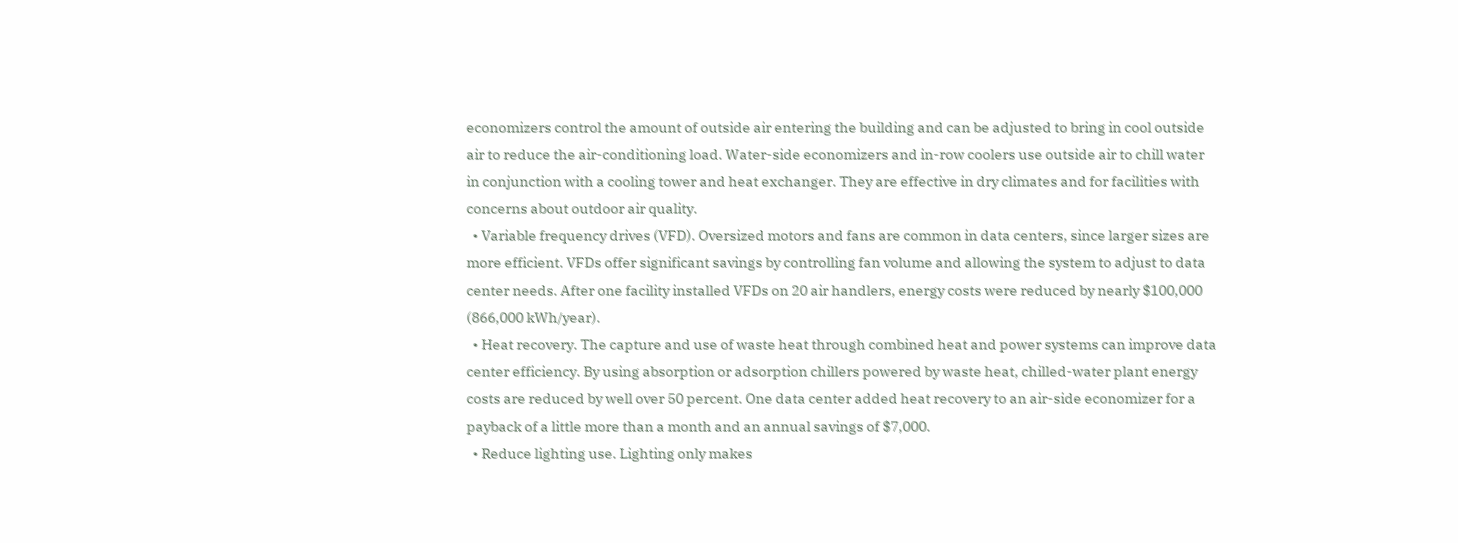economizers control the amount of outside air entering the building and can be adjusted to bring in cool outside air to reduce the air-conditioning load. Water-side economizers and in-row coolers use outside air to chill water in conjunction with a cooling tower and heat exchanger. They are effective in dry climates and for facilities with concerns about outdoor air quality.
  • Variable frequency drives (VFD). Oversized motors and fans are common in data centers, since larger sizes are more efficient. VFDs offer significant savings by controlling fan volume and allowing the system to adjust to data center needs. After one facility installed VFDs on 20 air handlers, energy costs were reduced by nearly $100,000 (866,000 kWh/year).
  • Heat recovery. The capture and use of waste heat through combined heat and power systems can improve data center efficiency. By using absorption or adsorption chillers powered by waste heat, chilled-water plant energy costs are reduced by well over 50 percent. One data center added heat recovery to an air-side economizer for a payback of a little more than a month and an annual savings of $7,000.
  • Reduce lighting use. Lighting only makes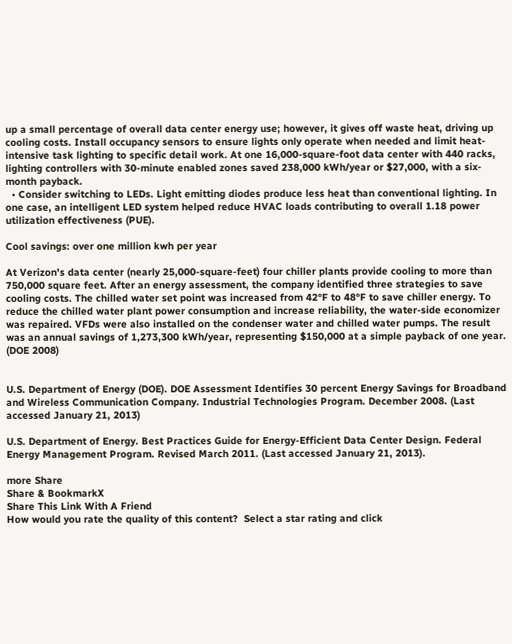up a small percentage of overall data center energy use; however, it gives off waste heat, driving up cooling costs. Install occupancy sensors to ensure lights only operate when needed and limit heat-intensive task lighting to specific detail work. At one 16,000-square-foot data center with 440 racks, lighting controllers with 30-minute enabled zones saved 238,000 kWh/year or $27,000, with a six-month payback.
  • Consider switching to LEDs. Light emitting diodes produce less heat than conventional lighting. In one case, an intelligent LED system helped reduce HVAC loads contributing to overall 1.18 power utilization effectiveness (PUE).

Cool savings: over one million kwh per year

At Verizon's data center (nearly 25,000-square-feet) four chiller plants provide cooling to more than 750,000 square feet. After an energy assessment, the company identified three strategies to save cooling costs. The chilled water set point was increased from 42°F to 48°F to save chiller energy. To reduce the chilled water plant power consumption and increase reliability, the water-side economizer was repaired. VFDs were also installed on the condenser water and chilled water pumps. The result was an annual savings of 1,273,300 kWh/year, representing $150,000 at a simple payback of one year. (DOE 2008)


U.S. Department of Energy (DOE). DOE Assessment Identifies 30 percent Energy Savings for Broadband and Wireless Communication Company. Industrial Technologies Program. December 2008. (Last accessed January 21, 2013)

U.S. Department of Energy. Best Practices Guide for Energy-Efficient Data Center Design. Federal Energy Management Program. Revised March 2011. (Last accessed January 21, 2013).

more Share
Share & BookmarkX
Share This Link With A Friend
How would you rate the quality of this content?  Select a star rating and click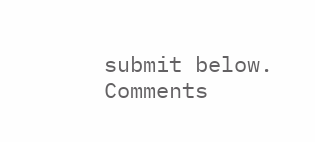submit below.
Comments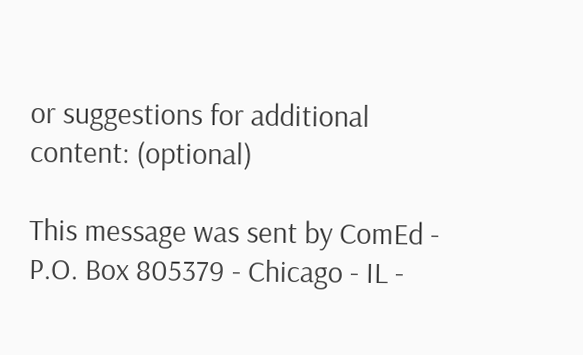or suggestions for additional content: (optional)

This message was sent by ComEd - P.O. Box 805379 - Chicago - IL -